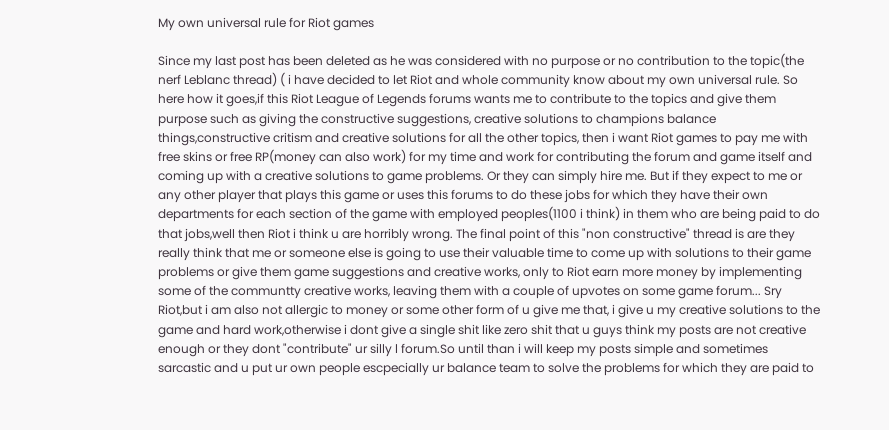My own universal rule for Riot games

Since my last post has been deleted as he was considered with no purpose or no contribution to the topic(the nerf Leblanc thread) ( i have decided to let Riot and whole community know about my own universal rule. So here how it goes,if this Riot League of Legends forums wants me to contribute to the topics and give them purpose such as giving the constructive suggestions, creative solutions to champions balance things,constructive critism and creative solutions for all the other topics, then i want Riot games to pay me with free skins or free RP(money can also work) for my time and work for contributing the forum and game itself and coming up with a creative solutions to game problems. Or they can simply hire me. But if they expect to me or any other player that plays this game or uses this forums to do these jobs for which they have their own departments for each section of the game with employed peoples(1100 i think) in them who are being paid to do that jobs,well then Riot i think u are horribly wrong. The final point of this "non constructive" thread is are they really think that me or someone else is going to use their valuable time to come up with solutions to their game problems or give them game suggestions and creative works, only to Riot earn more money by implementing some of the communtty creative works, leaving them with a couple of upvotes on some game forum... Sry Riot,but i am also not allergic to money or some other form of u give me that, i give u my creative solutions to the game and hard work,otherwise i dont give a single shit like zero shit that u guys think my posts are not creative enough or they dont "contribute" ur silly l forum.So until than i will keep my posts simple and sometimes sarcastic and u put ur own people escpecially ur balance team to solve the problems for which they are paid to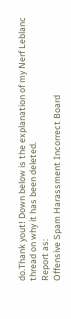do.Thank yout! Down below is the explanation of my Nerf Leblanc thread on why it has been deleted.
Report as:
Offensive Spam Harassment Incorrect Board